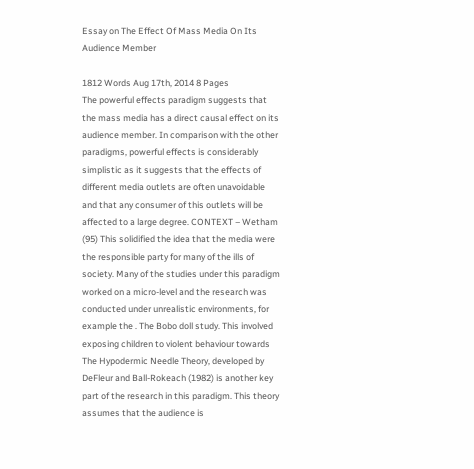Essay on The Effect Of Mass Media On Its Audience Member

1812 Words Aug 17th, 2014 8 Pages
The powerful effects paradigm suggests that the mass media has a direct causal effect on its audience member. In comparison with the other paradigms, powerful effects is considerably simplistic as it suggests that the effects of different media outlets are often unavoidable and that any consumer of this outlets will be affected to a large degree. CONTEXT – Wetham (95) This solidified the idea that the media were the responsible party for many of the ills of society. Many of the studies under this paradigm worked on a micro-level and the research was conducted under unrealistic environments, for example the . The Bobo doll study. This involved exposing children to violent behaviour towards The Hypodermic Needle Theory, developed by DeFleur and Ball-Rokeach (1982) is another key part of the research in this paradigm. This theory assumes that the audience is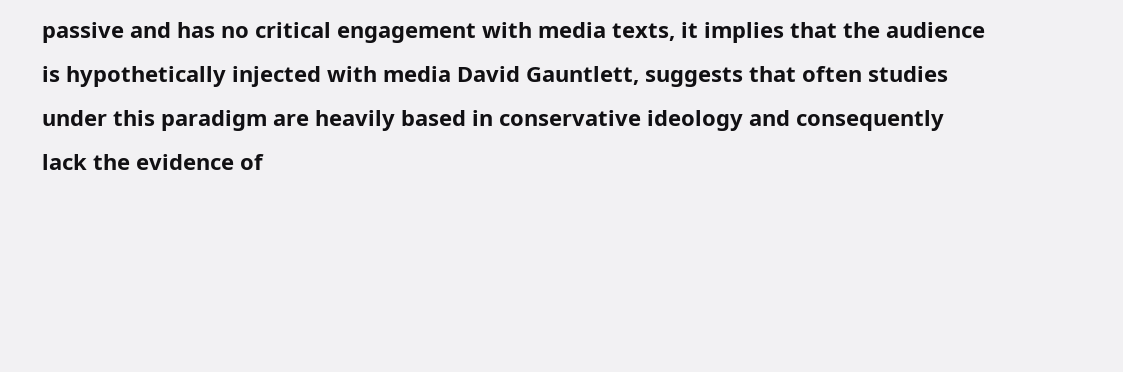passive and has no critical engagement with media texts, it implies that the audience is hypothetically injected with media David Gauntlett, suggests that often studies under this paradigm are heavily based in conservative ideology and consequently lack the evidence of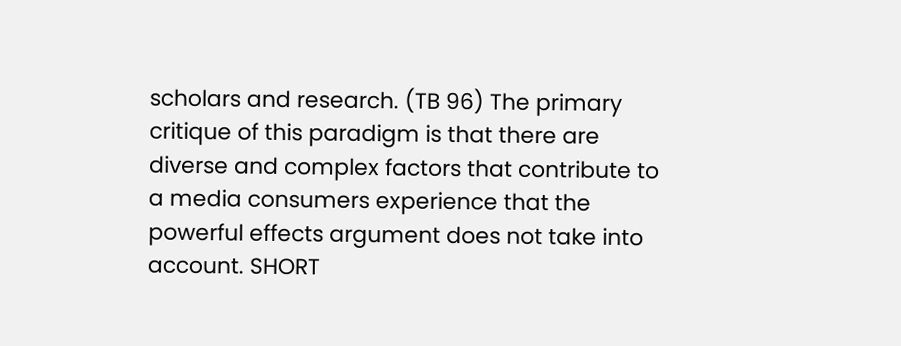scholars and research. (TB 96) The primary critique of this paradigm is that there are diverse and complex factors that contribute to a media consumers experience that the powerful effects argument does not take into account. SHORT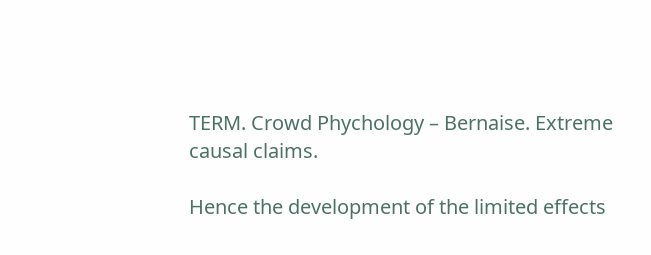TERM. Crowd Phychology – Bernaise. Extreme causal claims.

Hence the development of the limited effects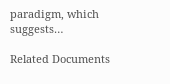paradigm, which suggests…

Related Documents